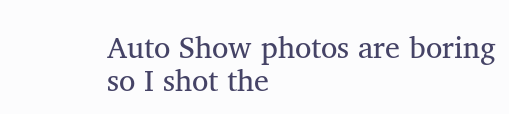Auto Show photos are boring so I shot the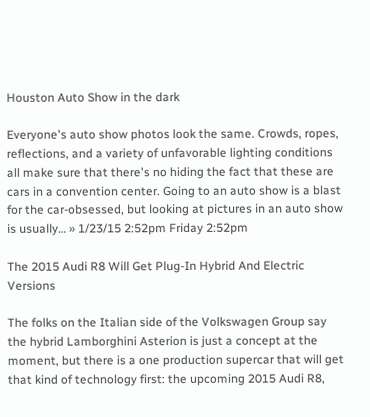Houston Auto Show in the dark

Everyone's auto show photos look the same. Crowds, ropes, reflections, and a variety of unfavorable lighting conditions all make sure that there's no hiding the fact that these are cars in a convention center. Going to an auto show is a blast for the car-obsessed, but looking at pictures in an auto show is usually… » 1/23/15 2:52pm Friday 2:52pm

The 2015 Audi R8 Will Get Plug-In Hybrid And Electric Versions

The folks on the Italian side of the Volkswagen Group say the hybrid Lamborghini Asterion is just a concept at the moment, but there is a one production supercar that will get that kind of technology first: the upcoming 2015 Audi R8,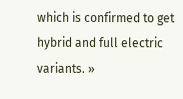which is confirmed to get hybrid and full electric variants. »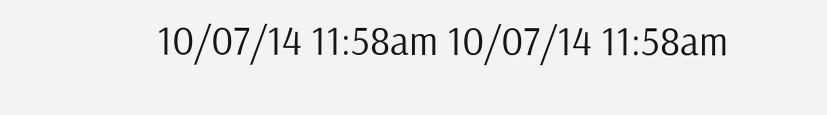10/07/14 11:58am 10/07/14 11:58am